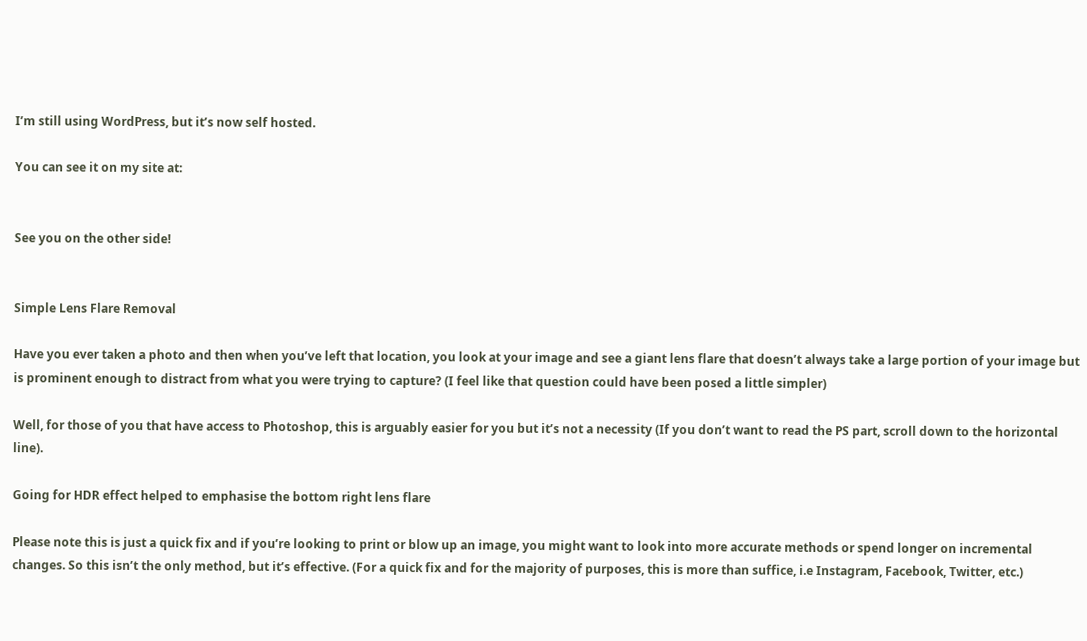I’m still using WordPress, but it’s now self hosted.

You can see it on my site at:


See you on the other side!


Simple Lens Flare Removal

Have you ever taken a photo and then when you’ve left that location, you look at your image and see a giant lens flare that doesn’t always take a large portion of your image but is prominent enough to distract from what you were trying to capture? (I feel like that question could have been posed a little simpler)

Well, for those of you that have access to Photoshop, this is arguably easier for you but it’s not a necessity (If you don’t want to read the PS part, scroll down to the horizontal line).

Going for HDR effect helped to emphasise the bottom right lens flare

Please note this is just a quick fix and if you’re looking to print or blow up an image, you might want to look into more accurate methods or spend longer on incremental changes. So this isn’t the only method, but it’s effective. (For a quick fix and for the majority of purposes, this is more than suffice, i.e Instagram, Facebook, Twitter, etc.)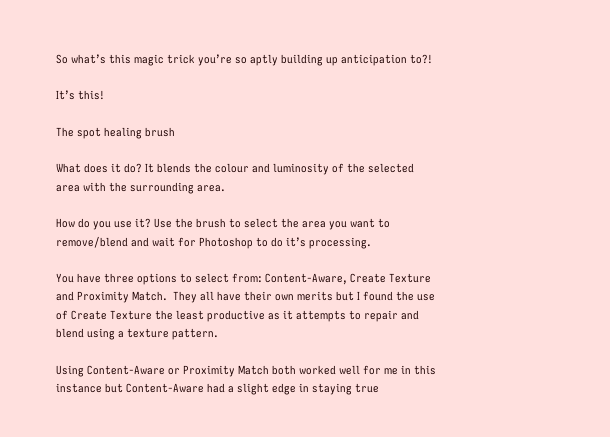So what’s this magic trick you’re so aptly building up anticipation to?!

It’s this!

The spot healing brush

What does it do? It blends the colour and luminosity of the selected area with the surrounding area.

How do you use it? Use the brush to select the area you want to remove/blend and wait for Photoshop to do it’s processing.

You have three options to select from: Content-Aware, Create Texture and Proximity Match.  They all have their own merits but I found the use of Create Texture the least productive as it attempts to repair and blend using a texture pattern.

Using Content-Aware or Proximity Match both worked well for me in this instance but Content-Aware had a slight edge in staying true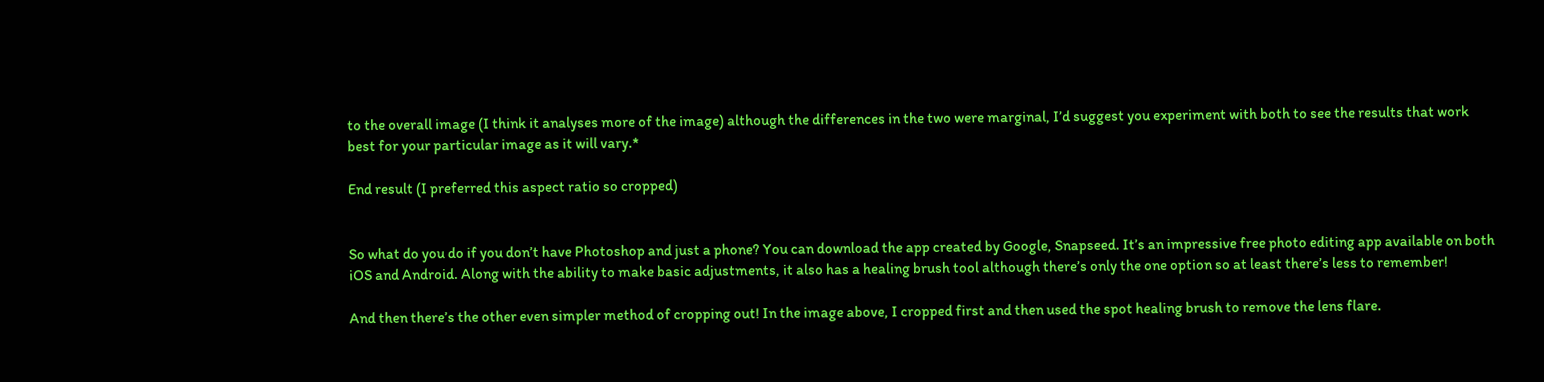to the overall image (I think it analyses more of the image) although the differences in the two were marginal, I’d suggest you experiment with both to see the results that work best for your particular image as it will vary.*

End result (I preferred this aspect ratio so cropped)


So what do you do if you don’t have Photoshop and just a phone? You can download the app created by Google, Snapseed. It’s an impressive free photo editing app available on both iOS and Android. Along with the ability to make basic adjustments, it also has a healing brush tool although there’s only the one option so at least there’s less to remember!

And then there’s the other even simpler method of cropping out! In the image above, I cropped first and then used the spot healing brush to remove the lens flare.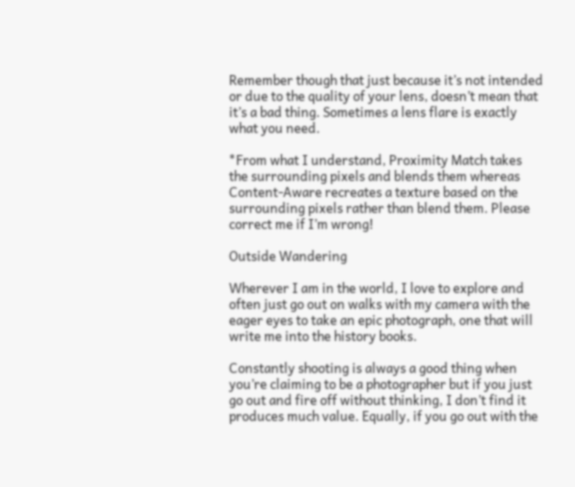Remember though that just because it’s not intended or due to the quality of your lens, doesn’t mean that it’s a bad thing. Sometimes a lens flare is exactly what you need.

*From what I understand, Proximity Match takes the surrounding pixels and blends them whereas Content-Aware recreates a texture based on the surrounding pixels rather than blend them. Please correct me if I’m wrong!

Outside Wandering

Wherever I am in the world, I love to explore and often just go out on walks with my camera with the eager eyes to take an epic photograph, one that will write me into the history books.

Constantly shooting is always a good thing when you’re claiming to be a photographer but if you just go out and fire off without thinking, I don’t find it produces much value. Equally, if you go out with the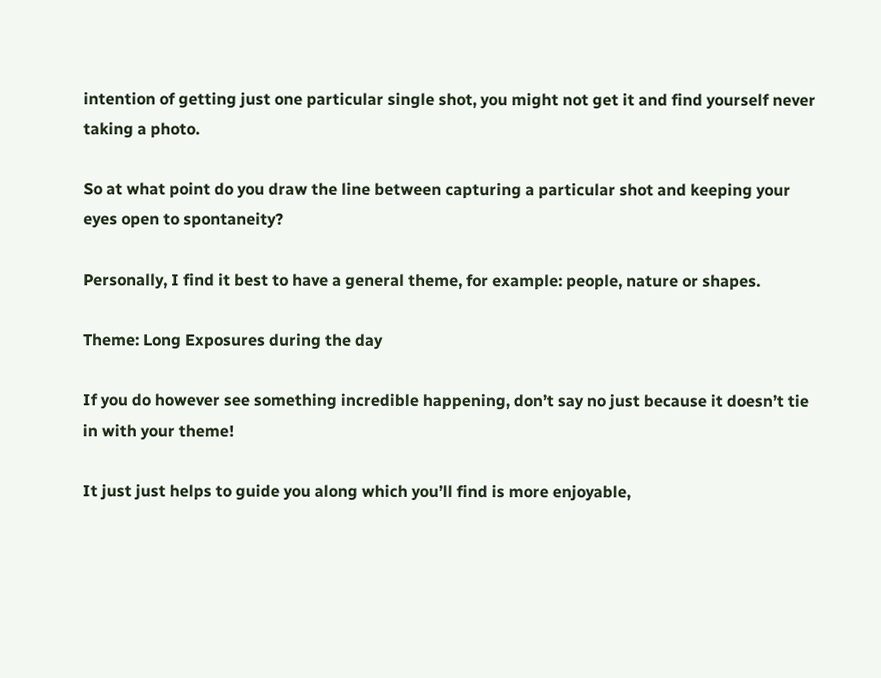intention of getting just one particular single shot, you might not get it and find yourself never taking a photo.

So at what point do you draw the line between capturing a particular shot and keeping your eyes open to spontaneity?

Personally, I find it best to have a general theme, for example: people, nature or shapes.

Theme: Long Exposures during the day

If you do however see something incredible happening, don’t say no just because it doesn’t tie in with your theme!

It just just helps to guide you along which you’ll find is more enjoyable,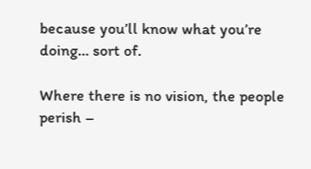because you’ll know what you’re doing… sort of.

Where there is no vision, the people perish –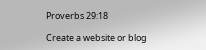Proverbs 29:18

Create a website or blog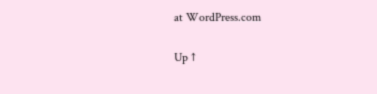at WordPress.com

Up ↑